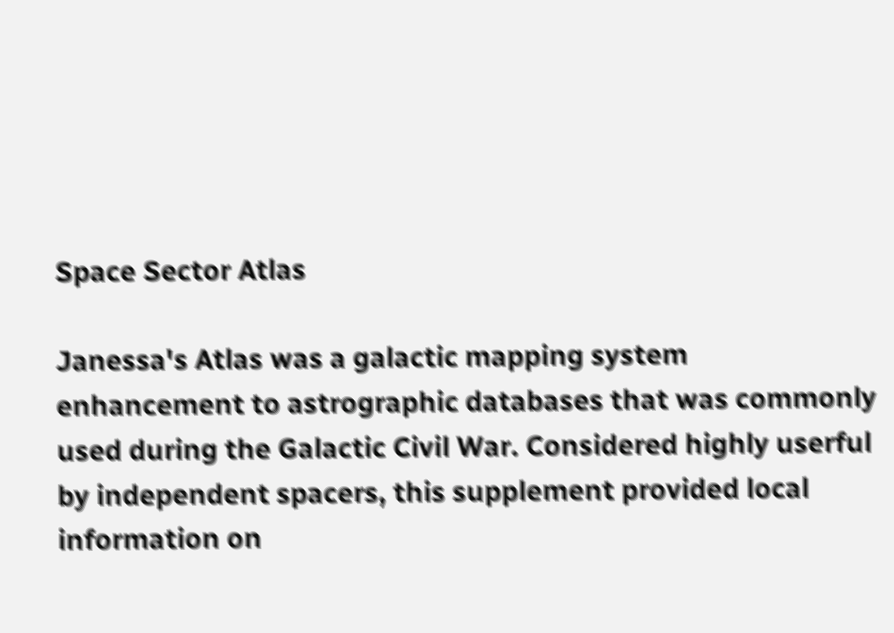Space Sector Atlas

Janessa's Atlas was a galactic mapping system enhancement to astrographic databases that was commonly used during the Galactic Civil War. Considered highly userful by independent spacers, this supplement provided local information on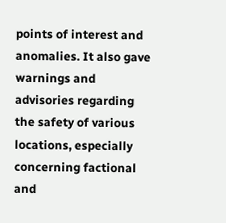points of interest and anomalies. It also gave warnings and advisories regarding the safety of various locations, especially concerning factional and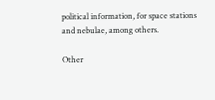political information, for space stations and nebulae, among others.

Other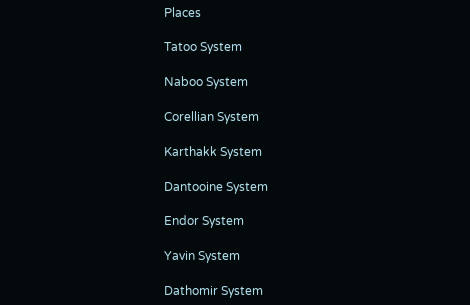Places

Tatoo System

Naboo System

Corellian System

Karthakk System

Dantooine System

Endor System

Yavin System

Dathomir System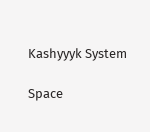Kashyyyk System

Space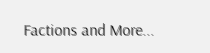Factions and More...